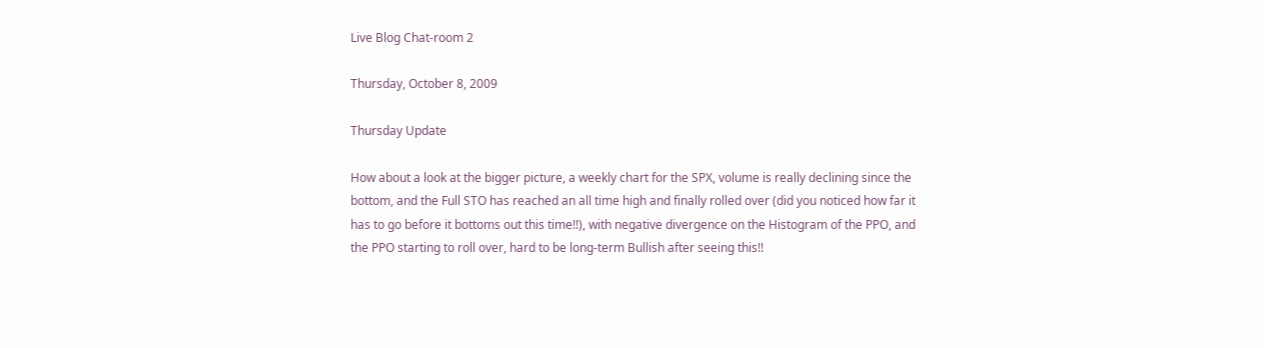Live Blog Chat-room 2

Thursday, October 8, 2009

Thursday Update

How about a look at the bigger picture, a weekly chart for the SPX, volume is really declining since the bottom, and the Full STO has reached an all time high and finally rolled over (did you noticed how far it has to go before it bottoms out this time!!), with negative divergence on the Histogram of the PPO, and the PPO starting to roll over, hard to be long-term Bullish after seeing this!!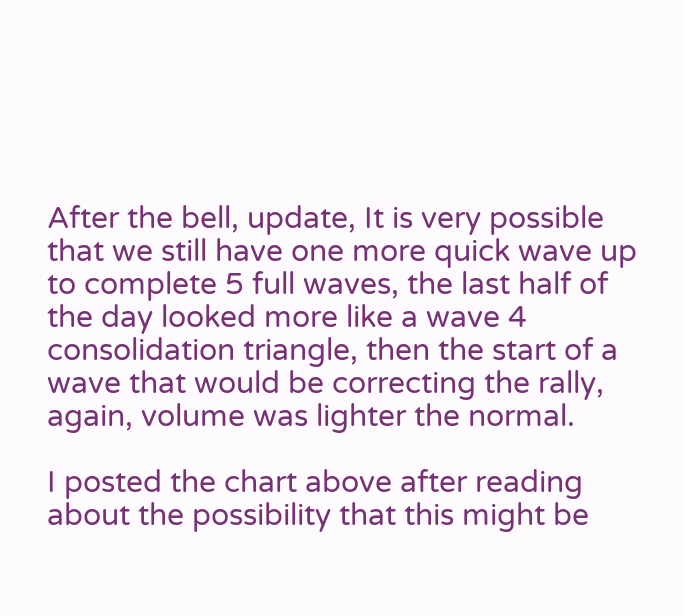After the bell, update, It is very possible that we still have one more quick wave up to complete 5 full waves, the last half of the day looked more like a wave 4 consolidation triangle, then the start of a wave that would be correcting the rally, again, volume was lighter the normal.

I posted the chart above after reading about the possibility that this might be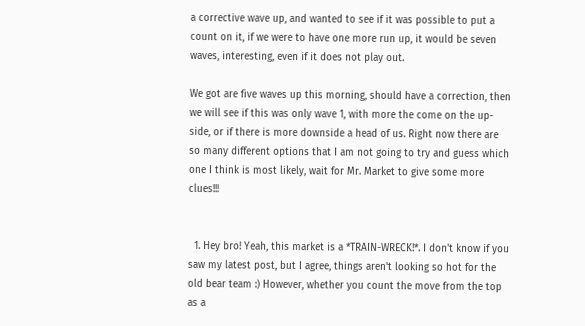a corrective wave up, and wanted to see if it was possible to put a count on it, if we were to have one more run up, it would be seven waves, interesting, even if it does not play out.

We got are five waves up this morning, should have a correction, then we will see if this was only wave 1, with more the come on the up-side, or if there is more downside a head of us. Right now there are so many different options that I am not going to try and guess which one I think is most likely, wait for Mr. Market to give some more clues!!!


  1. Hey bro! Yeah, this market is a *TRAIN-WRECK!*. I don't know if you saw my latest post, but I agree, things aren't looking so hot for the old bear team :) However, whether you count the move from the top as a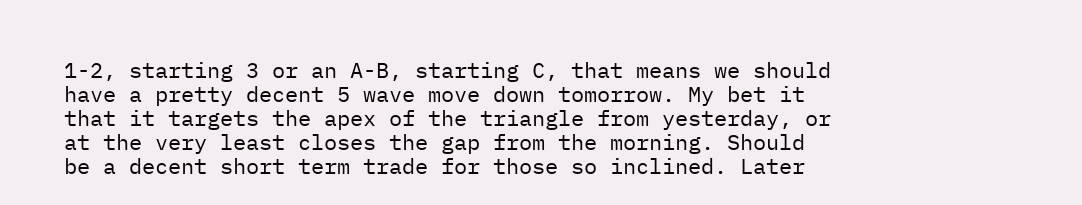1-2, starting 3 or an A-B, starting C, that means we should have a pretty decent 5 wave move down tomorrow. My bet it that it targets the apex of the triangle from yesterday, or at the very least closes the gap from the morning. Should be a decent short term trade for those so inclined. Later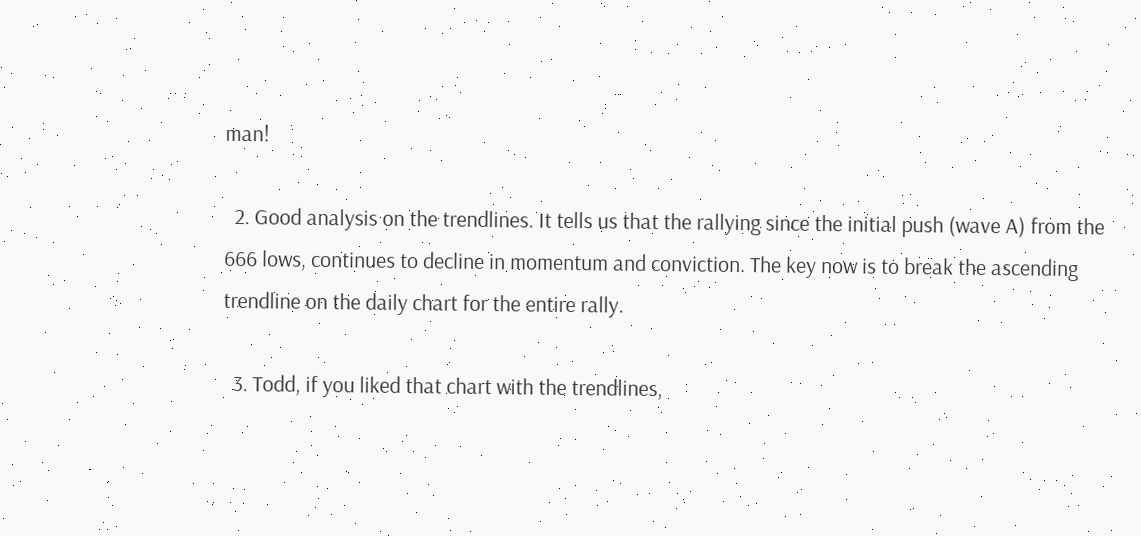man!

  2. Good analysis on the trendlines. It tells us that the rallying since the initial push (wave A) from the 666 lows, continues to decline in momentum and conviction. The key now is to break the ascending trendline on the daily chart for the entire rally.

  3. Todd, if you liked that chart with the trendlines,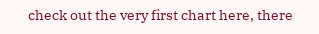check out the very first chart here, there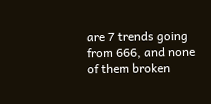are 7 trends going from 666, and none of them broken